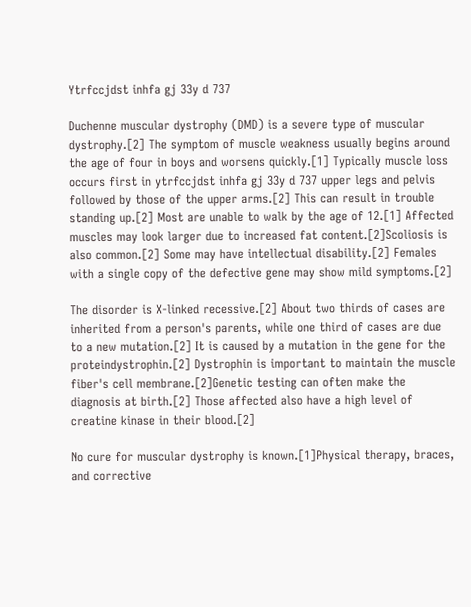Ytrfccjdst inhfa gj 33y d 737

Duchenne muscular dystrophy (DMD) is a severe type of muscular dystrophy.[2] The symptom of muscle weakness usually begins around the age of four in boys and worsens quickly.[1] Typically muscle loss occurs first in ytrfccjdst inhfa gj 33y d 737 upper legs and pelvis followed by those of the upper arms.[2] This can result in trouble standing up.[2] Most are unable to walk by the age of 12.[1] Affected muscles may look larger due to increased fat content.[2]Scoliosis is also common.[2] Some may have intellectual disability.[2] Females with a single copy of the defective gene may show mild symptoms.[2]

The disorder is X-linked recessive.[2] About two thirds of cases are inherited from a person's parents, while one third of cases are due to a new mutation.[2] It is caused by a mutation in the gene for the proteindystrophin.[2] Dystrophin is important to maintain the muscle fiber's cell membrane.[2]Genetic testing can often make the diagnosis at birth.[2] Those affected also have a high level of creatine kinase in their blood.[2]

No cure for muscular dystrophy is known.[1]Physical therapy, braces, and corrective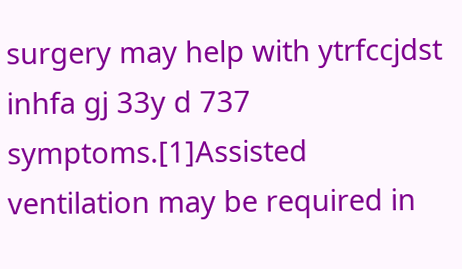surgery may help with ytrfccjdst inhfa gj 33y d 737 symptoms.[1]Assisted ventilation may be required in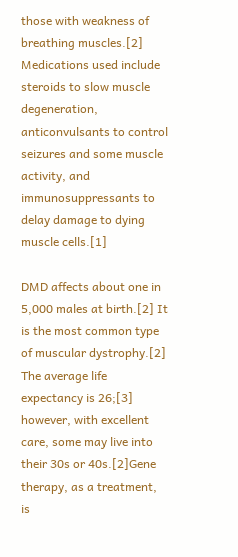those with weakness of breathing muscles.[2] Medications used include steroids to slow muscle degeneration, anticonvulsants to control seizures and some muscle activity, and immunosuppressants to delay damage to dying muscle cells.[1]

DMD affects about one in 5,000 males at birth.[2] It is the most common type of muscular dystrophy.[2] The average life expectancy is 26;[3] however, with excellent care, some may live into their 30s or 40s.[2]Gene therapy, as a treatment, is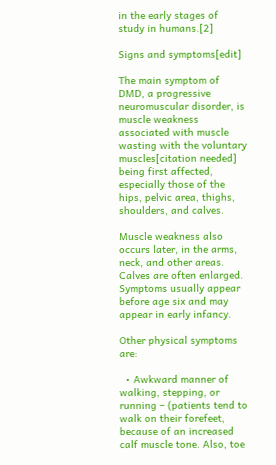in the early stages of study in humans.[2]

Signs and symptoms[edit]

The main symptom of DMD, a progressive neuromuscular disorder, is muscle weakness associated with muscle wasting with the voluntary muscles[citation needed] being first affected, especially those of the hips, pelvic area, thighs, shoulders, and calves.

Muscle weakness also occurs later, in the arms, neck, and other areas. Calves are often enlarged. Symptoms usually appear before age six and may appear in early infancy.

Other physical symptoms are:

  • Awkward manner of walking, stepping, or running – (patients tend to walk on their forefeet, because of an increased calf muscle tone. Also, toe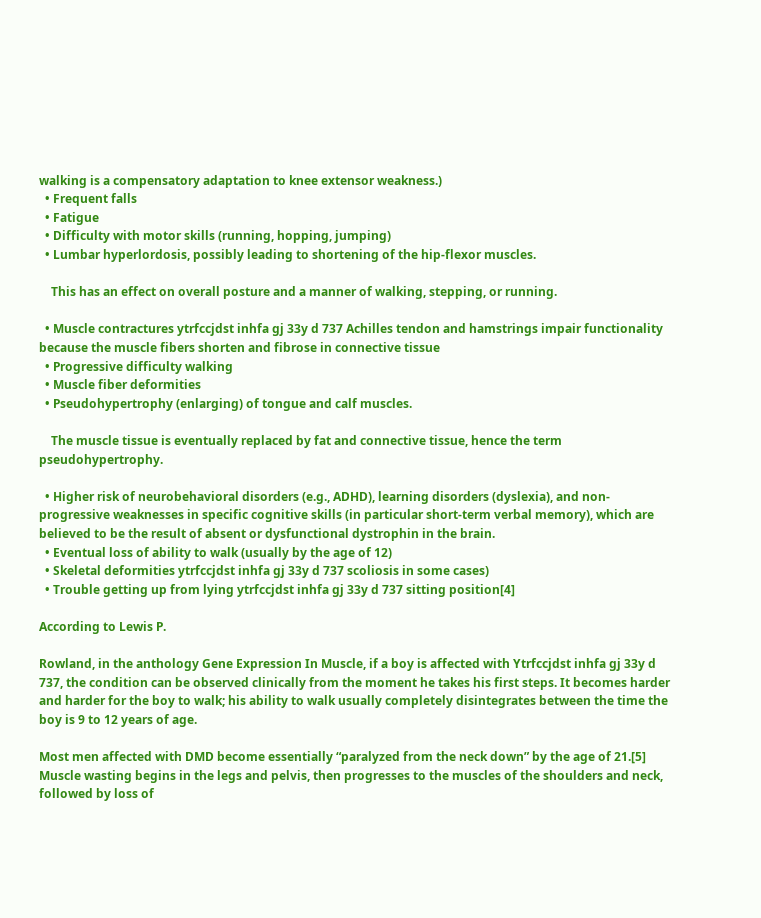walking is a compensatory adaptation to knee extensor weakness.)
  • Frequent falls
  • Fatigue
  • Difficulty with motor skills (running, hopping, jumping)
  • Lumbar hyperlordosis, possibly leading to shortening of the hip-flexor muscles.

    This has an effect on overall posture and a manner of walking, stepping, or running.

  • Muscle contractures ytrfccjdst inhfa gj 33y d 737 Achilles tendon and hamstrings impair functionality because the muscle fibers shorten and fibrose in connective tissue
  • Progressive difficulty walking
  • Muscle fiber deformities
  • Pseudohypertrophy (enlarging) of tongue and calf muscles.

    The muscle tissue is eventually replaced by fat and connective tissue, hence the term pseudohypertrophy.

  • Higher risk of neurobehavioral disorders (e.g., ADHD), learning disorders (dyslexia), and non-progressive weaknesses in specific cognitive skills (in particular short-term verbal memory), which are believed to be the result of absent or dysfunctional dystrophin in the brain.
  • Eventual loss of ability to walk (usually by the age of 12)
  • Skeletal deformities ytrfccjdst inhfa gj 33y d 737 scoliosis in some cases)
  • Trouble getting up from lying ytrfccjdst inhfa gj 33y d 737 sitting position[4]

According to Lewis P.

Rowland, in the anthology Gene Expression In Muscle, if a boy is affected with Ytrfccjdst inhfa gj 33y d 737, the condition can be observed clinically from the moment he takes his first steps. It becomes harder and harder for the boy to walk; his ability to walk usually completely disintegrates between the time the boy is 9 to 12 years of age.

Most men affected with DMD become essentially “paralyzed from the neck down” by the age of 21.[5] Muscle wasting begins in the legs and pelvis, then progresses to the muscles of the shoulders and neck, followed by loss of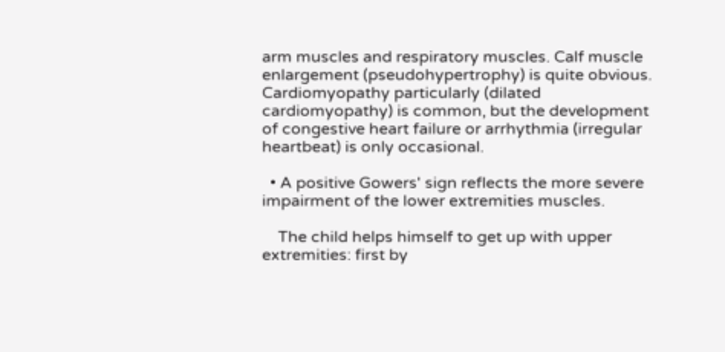arm muscles and respiratory muscles. Calf muscle enlargement (pseudohypertrophy) is quite obvious. Cardiomyopathy particularly (dilated cardiomyopathy) is common, but the development of congestive heart failure or arrhythmia (irregular heartbeat) is only occasional.

  • A positive Gowers' sign reflects the more severe impairment of the lower extremities muscles.

    The child helps himself to get up with upper extremities: first by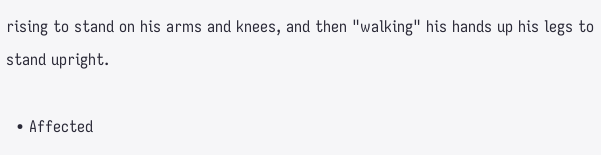rising to stand on his arms and knees, and then "walking" his hands up his legs to stand upright.

  • Affected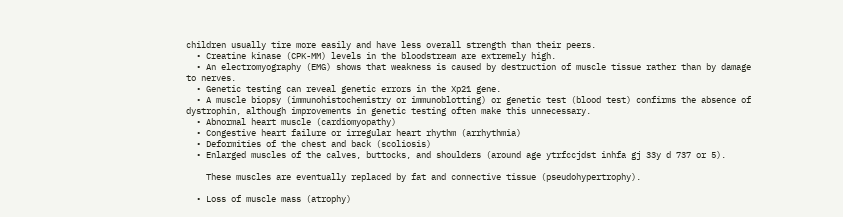children usually tire more easily and have less overall strength than their peers.
  • Creatine kinase (CPK-MM) levels in the bloodstream are extremely high.
  • An electromyography (EMG) shows that weakness is caused by destruction of muscle tissue rather than by damage to nerves.
  • Genetic testing can reveal genetic errors in the Xp21 gene.
  • A muscle biopsy (immunohistochemistry or immunoblotting) or genetic test (blood test) confirms the absence of dystrophin, although improvements in genetic testing often make this unnecessary.
  • Abnormal heart muscle (cardiomyopathy)
  • Congestive heart failure or irregular heart rhythm (arrhythmia)
  • Deformities of the chest and back (scoliosis)
  • Enlarged muscles of the calves, buttocks, and shoulders (around age ytrfccjdst inhfa gj 33y d 737 or 5).

    These muscles are eventually replaced by fat and connective tissue (pseudohypertrophy).

  • Loss of muscle mass (atrophy)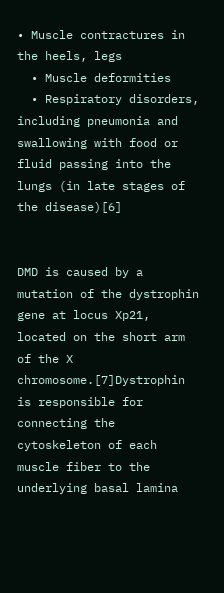• Muscle contractures in the heels, legs
  • Muscle deformities
  • Respiratory disorders, including pneumonia and swallowing with food or fluid passing into the lungs (in late stages of the disease)[6]


DMD is caused by a mutation of the dystrophin gene at locus Xp21, located on the short arm of the X chromosome.[7]Dystrophin is responsible for connecting the cytoskeleton of each muscle fiber to the underlying basal lamina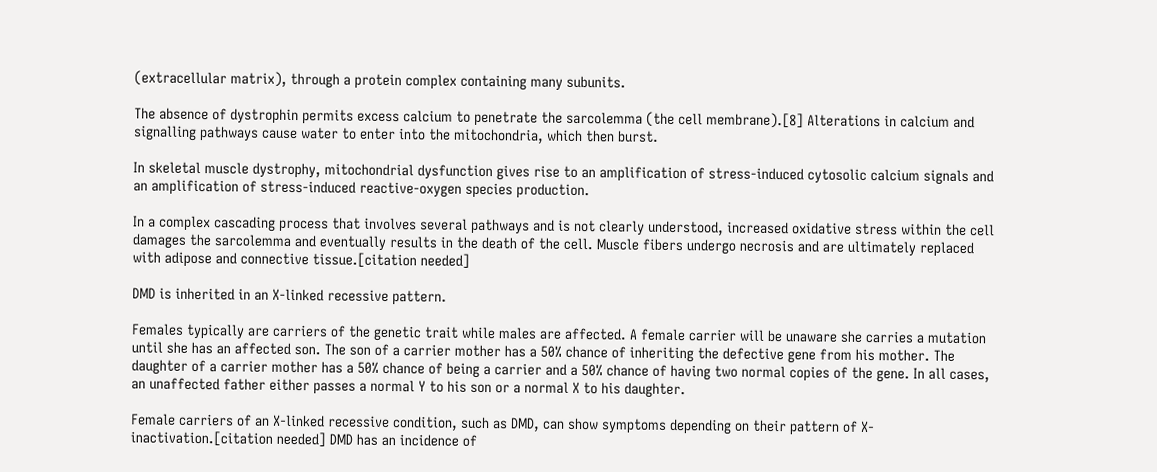(extracellular matrix), through a protein complex containing many subunits.

The absence of dystrophin permits excess calcium to penetrate the sarcolemma (the cell membrane).[8] Alterations in calcium and signalling pathways cause water to enter into the mitochondria, which then burst.

In skeletal muscle dystrophy, mitochondrial dysfunction gives rise to an amplification of stress-induced cytosolic calcium signals and an amplification of stress-induced reactive-oxygen species production.

In a complex cascading process that involves several pathways and is not clearly understood, increased oxidative stress within the cell damages the sarcolemma and eventually results in the death of the cell. Muscle fibers undergo necrosis and are ultimately replaced with adipose and connective tissue.[citation needed]

DMD is inherited in an X-linked recessive pattern.

Females typically are carriers of the genetic trait while males are affected. A female carrier will be unaware she carries a mutation until she has an affected son. The son of a carrier mother has a 50% chance of inheriting the defective gene from his mother. The daughter of a carrier mother has a 50% chance of being a carrier and a 50% chance of having two normal copies of the gene. In all cases, an unaffected father either passes a normal Y to his son or a normal X to his daughter.

Female carriers of an X-linked recessive condition, such as DMD, can show symptoms depending on their pattern of X-inactivation.[citation needed] DMD has an incidence of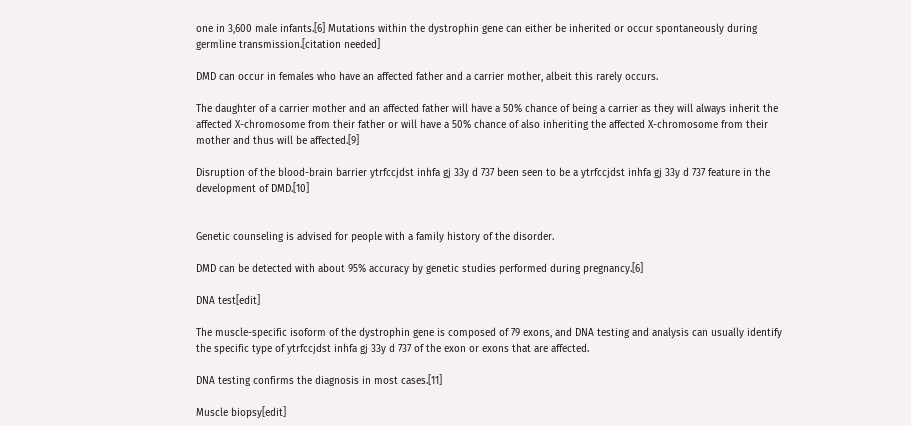one in 3,600 male infants.[6] Mutations within the dystrophin gene can either be inherited or occur spontaneously during germline transmission.[citation needed]

DMD can occur in females who have an affected father and a carrier mother, albeit this rarely occurs.

The daughter of a carrier mother and an affected father will have a 50% chance of being a carrier as they will always inherit the affected X-chromosome from their father or will have a 50% chance of also inheriting the affected X-chromosome from their mother and thus will be affected.[9]

Disruption of the blood-brain barrier ytrfccjdst inhfa gj 33y d 737 been seen to be a ytrfccjdst inhfa gj 33y d 737 feature in the development of DMD.[10]


Genetic counseling is advised for people with a family history of the disorder.

DMD can be detected with about 95% accuracy by genetic studies performed during pregnancy.[6]

DNA test[edit]

The muscle-specific isoform of the dystrophin gene is composed of 79 exons, and DNA testing and analysis can usually identify the specific type of ytrfccjdst inhfa gj 33y d 737 of the exon or exons that are affected.

DNA testing confirms the diagnosis in most cases.[11]

Muscle biopsy[edit]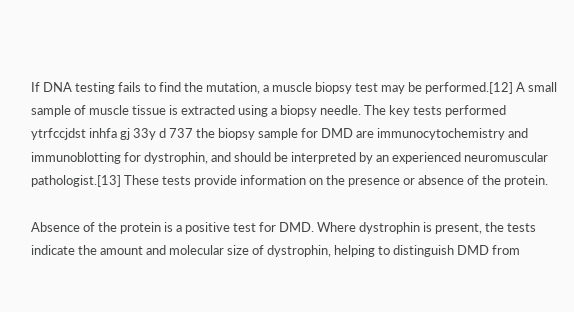If DNA testing fails to find the mutation, a muscle biopsy test may be performed.[12] A small sample of muscle tissue is extracted using a biopsy needle. The key tests performed ytrfccjdst inhfa gj 33y d 737 the biopsy sample for DMD are immunocytochemistry and immunoblotting for dystrophin, and should be interpreted by an experienced neuromuscular pathologist.[13] These tests provide information on the presence or absence of the protein.

Absence of the protein is a positive test for DMD. Where dystrophin is present, the tests indicate the amount and molecular size of dystrophin, helping to distinguish DMD from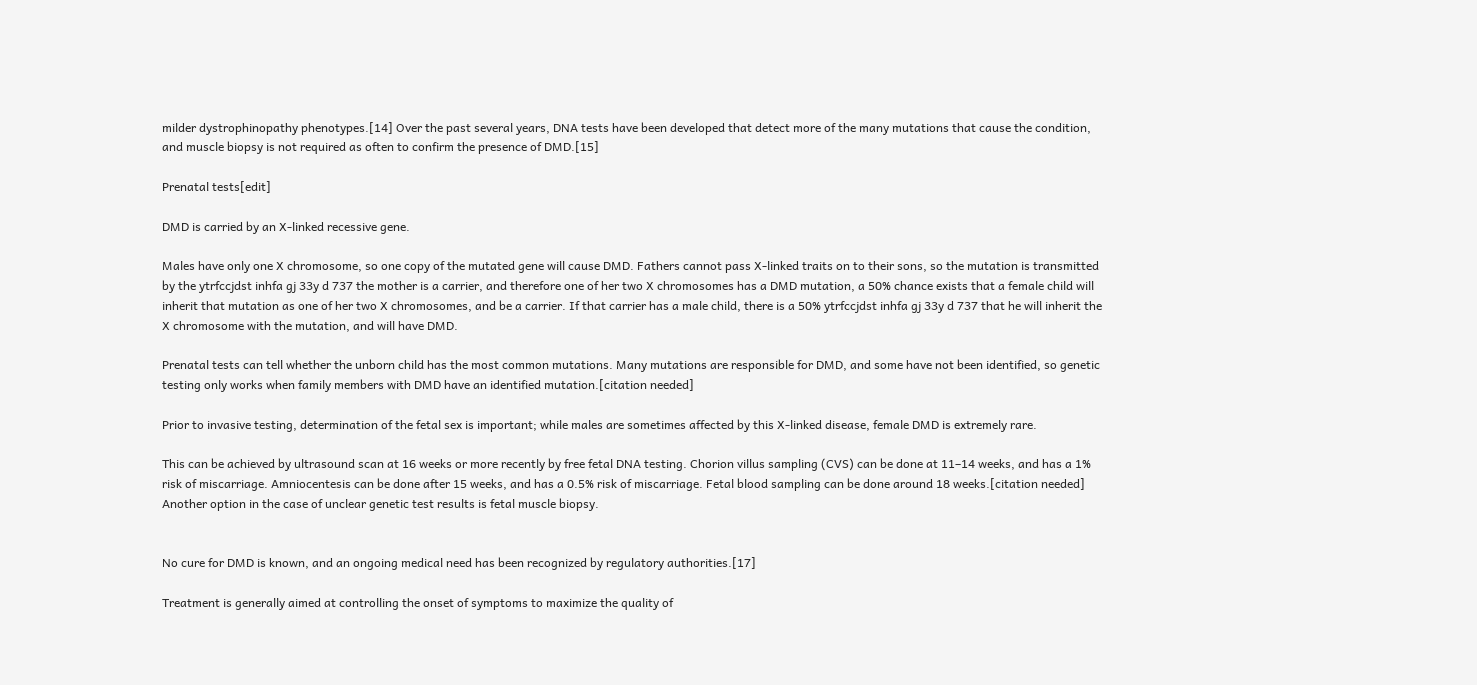milder dystrophinopathy phenotypes.[14] Over the past several years, DNA tests have been developed that detect more of the many mutations that cause the condition, and muscle biopsy is not required as often to confirm the presence of DMD.[15]

Prenatal tests[edit]

DMD is carried by an X-linked recessive gene.

Males have only one X chromosome, so one copy of the mutated gene will cause DMD. Fathers cannot pass X-linked traits on to their sons, so the mutation is transmitted by the ytrfccjdst inhfa gj 33y d 737 the mother is a carrier, and therefore one of her two X chromosomes has a DMD mutation, a 50% chance exists that a female child will inherit that mutation as one of her two X chromosomes, and be a carrier. If that carrier has a male child, there is a 50% ytrfccjdst inhfa gj 33y d 737 that he will inherit the X chromosome with the mutation, and will have DMD.

Prenatal tests can tell whether the unborn child has the most common mutations. Many mutations are responsible for DMD, and some have not been identified, so genetic testing only works when family members with DMD have an identified mutation.[citation needed]

Prior to invasive testing, determination of the fetal sex is important; while males are sometimes affected by this X-linked disease, female DMD is extremely rare.

This can be achieved by ultrasound scan at 16 weeks or more recently by free fetal DNA testing. Chorion villus sampling (CVS) can be done at 11–14 weeks, and has a 1% risk of miscarriage. Amniocentesis can be done after 15 weeks, and has a 0.5% risk of miscarriage. Fetal blood sampling can be done around 18 weeks.[citation needed] Another option in the case of unclear genetic test results is fetal muscle biopsy.


No cure for DMD is known, and an ongoing medical need has been recognized by regulatory authorities.[17]

Treatment is generally aimed at controlling the onset of symptoms to maximize the quality of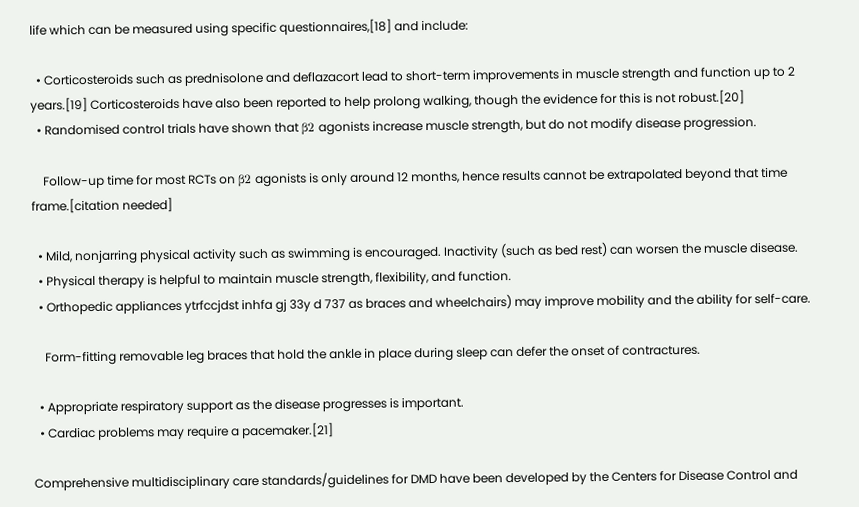life which can be measured using specific questionnaires,[18] and include:

  • Corticosteroids such as prednisolone and deflazacort lead to short-term improvements in muscle strength and function up to 2 years.[19] Corticosteroids have also been reported to help prolong walking, though the evidence for this is not robust.[20]
  • Randomised control trials have shown that β2 agonists increase muscle strength, but do not modify disease progression.

    Follow-up time for most RCTs on β2 agonists is only around 12 months, hence results cannot be extrapolated beyond that time frame.[citation needed]

  • Mild, nonjarring physical activity such as swimming is encouraged. Inactivity (such as bed rest) can worsen the muscle disease.
  • Physical therapy is helpful to maintain muscle strength, flexibility, and function.
  • Orthopedic appliances ytrfccjdst inhfa gj 33y d 737 as braces and wheelchairs) may improve mobility and the ability for self-care.

    Form-fitting removable leg braces that hold the ankle in place during sleep can defer the onset of contractures.

  • Appropriate respiratory support as the disease progresses is important.
  • Cardiac problems may require a pacemaker.[21]

Comprehensive multidisciplinary care standards/guidelines for DMD have been developed by the Centers for Disease Control and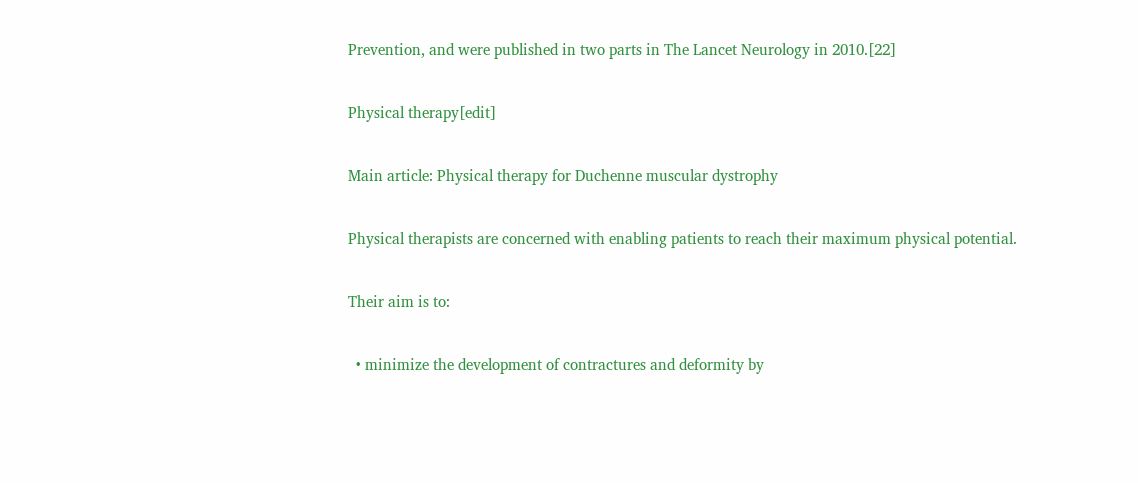Prevention, and were published in two parts in The Lancet Neurology in 2010.[22]

Physical therapy[edit]

Main article: Physical therapy for Duchenne muscular dystrophy

Physical therapists are concerned with enabling patients to reach their maximum physical potential.

Their aim is to:

  • minimize the development of contractures and deformity by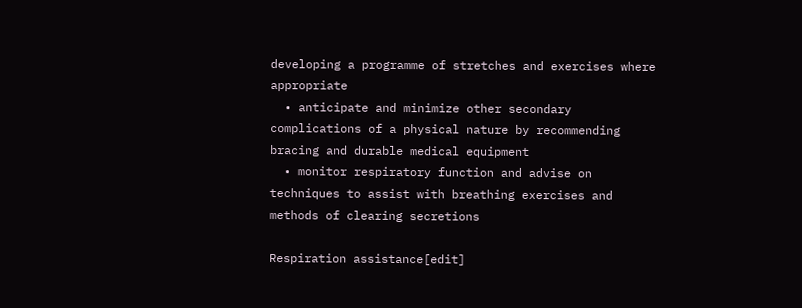developing a programme of stretches and exercises where appropriate
  • anticipate and minimize other secondary complications of a physical nature by recommending bracing and durable medical equipment
  • monitor respiratory function and advise on techniques to assist with breathing exercises and methods of clearing secretions

Respiration assistance[edit]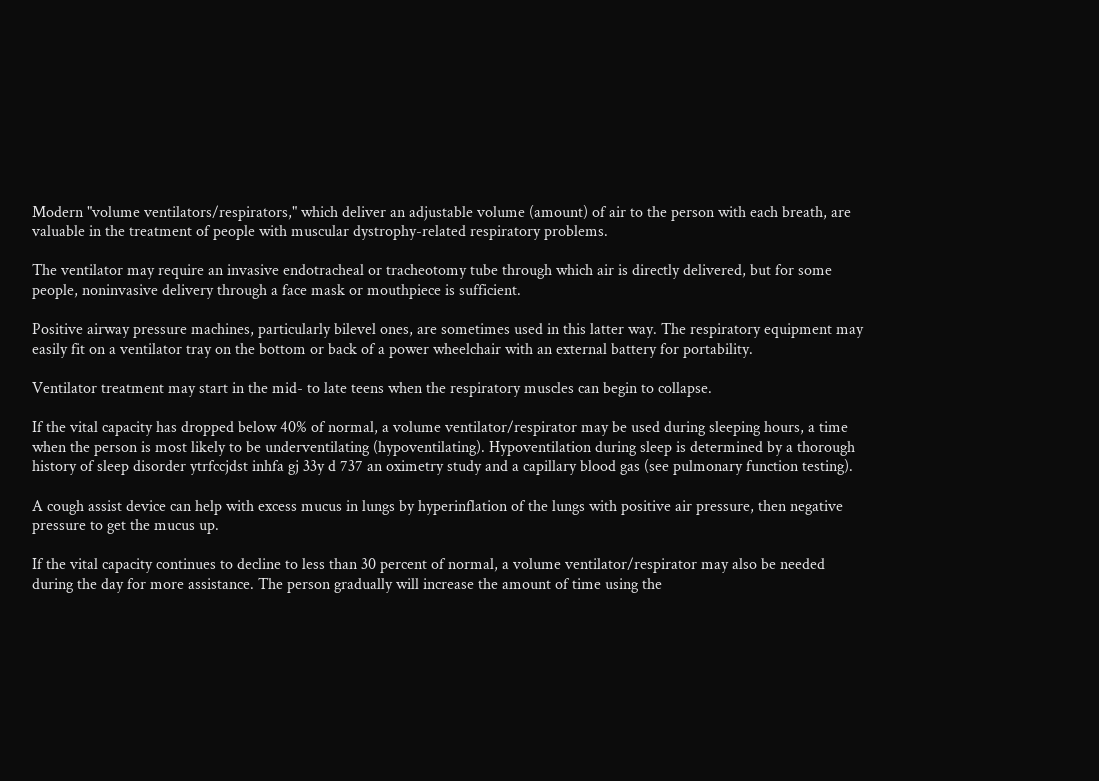Modern "volume ventilators/respirators," which deliver an adjustable volume (amount) of air to the person with each breath, are valuable in the treatment of people with muscular dystrophy-related respiratory problems.

The ventilator may require an invasive endotracheal or tracheotomy tube through which air is directly delivered, but for some people, noninvasive delivery through a face mask or mouthpiece is sufficient.

Positive airway pressure machines, particularly bilevel ones, are sometimes used in this latter way. The respiratory equipment may easily fit on a ventilator tray on the bottom or back of a power wheelchair with an external battery for portability.

Ventilator treatment may start in the mid- to late teens when the respiratory muscles can begin to collapse.

If the vital capacity has dropped below 40% of normal, a volume ventilator/respirator may be used during sleeping hours, a time when the person is most likely to be underventilating (hypoventilating). Hypoventilation during sleep is determined by a thorough history of sleep disorder ytrfccjdst inhfa gj 33y d 737 an oximetry study and a capillary blood gas (see pulmonary function testing).

A cough assist device can help with excess mucus in lungs by hyperinflation of the lungs with positive air pressure, then negative pressure to get the mucus up.

If the vital capacity continues to decline to less than 30 percent of normal, a volume ventilator/respirator may also be needed during the day for more assistance. The person gradually will increase the amount of time using the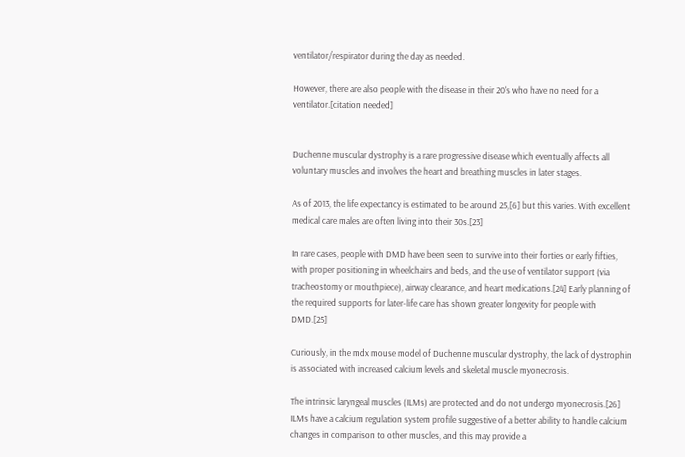ventilator/respirator during the day as needed.

However, there are also people with the disease in their 20's who have no need for a ventilator.[citation needed]


Duchenne muscular dystrophy is a rare progressive disease which eventually affects all voluntary muscles and involves the heart and breathing muscles in later stages.

As of 2013, the life expectancy is estimated to be around 25,[6] but this varies. With excellent medical care males are often living into their 30s.[23]

In rare cases, people with DMD have been seen to survive into their forties or early fifties, with proper positioning in wheelchairs and beds, and the use of ventilator support (via tracheostomy or mouthpiece), airway clearance, and heart medications.[24] Early planning of the required supports for later-life care has shown greater longevity for people with DMD.[25]

Curiously, in the mdx mouse model of Duchenne muscular dystrophy, the lack of dystrophin is associated with increased calcium levels and skeletal muscle myonecrosis.

The intrinsic laryngeal muscles (ILMs) are protected and do not undergo myonecrosis.[26] ILMs have a calcium regulation system profile suggestive of a better ability to handle calcium changes in comparison to other muscles, and this may provide a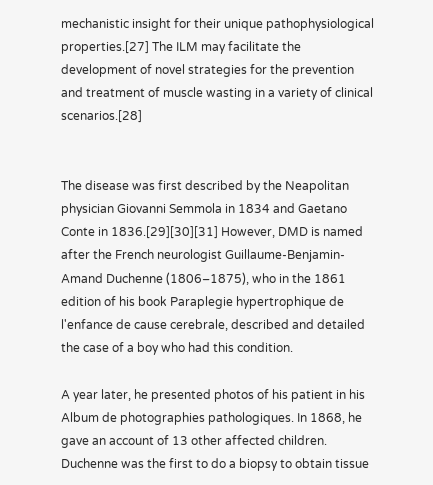mechanistic insight for their unique pathophysiological properties.[27] The ILM may facilitate the development of novel strategies for the prevention and treatment of muscle wasting in a variety of clinical scenarios.[28]


The disease was first described by the Neapolitan physician Giovanni Semmola in 1834 and Gaetano Conte in 1836.[29][30][31] However, DMD is named after the French neurologist Guillaume-Benjamin-Amand Duchenne (1806–1875), who in the 1861 edition of his book Paraplegie hypertrophique de l'enfance de cause cerebrale, described and detailed the case of a boy who had this condition.

A year later, he presented photos of his patient in his Album de photographies pathologiques. In 1868, he gave an account of 13 other affected children. Duchenne was the first to do a biopsy to obtain tissue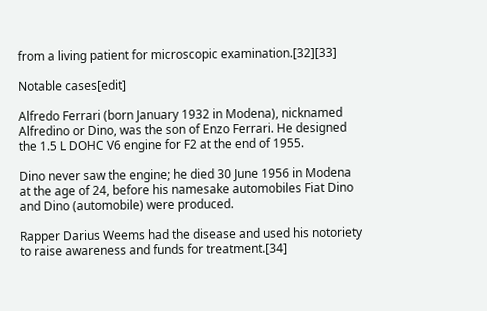from a living patient for microscopic examination.[32][33]

Notable cases[edit]

Alfredo Ferrari (born January 1932 in Modena), nicknamed Alfredino or Dino, was the son of Enzo Ferrari. He designed the 1.5 L DOHC V6 engine for F2 at the end of 1955.

Dino never saw the engine; he died 30 June 1956 in Modena at the age of 24, before his namesake automobiles Fiat Dino and Dino (automobile) were produced.

Rapper Darius Weems had the disease and used his notoriety to raise awareness and funds for treatment.[34]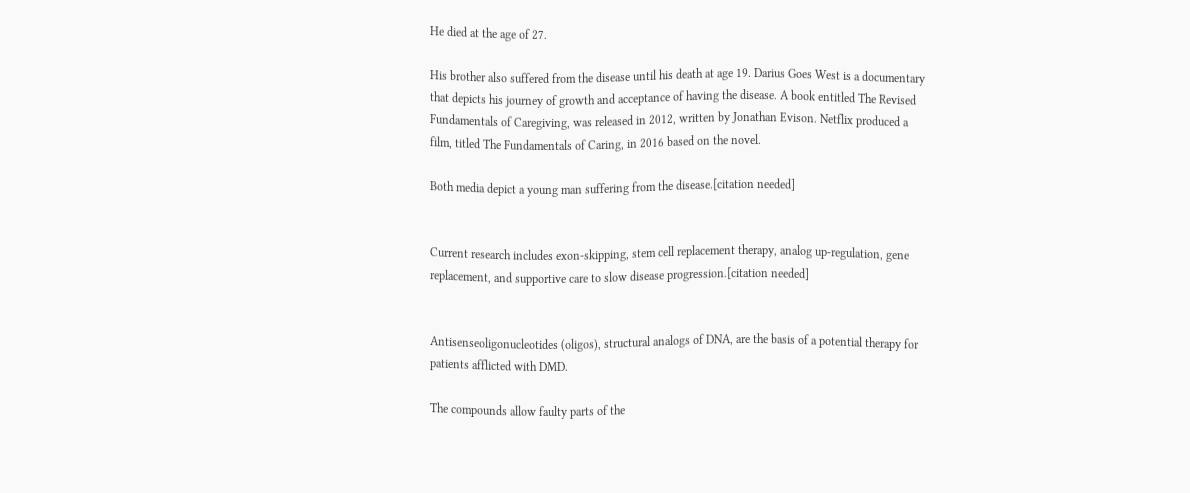He died at the age of 27.

His brother also suffered from the disease until his death at age 19. Darius Goes West is a documentary that depicts his journey of growth and acceptance of having the disease. A book entitled The Revised Fundamentals of Caregiving, was released in 2012, written by Jonathan Evison. Netflix produced a film, titled The Fundamentals of Caring, in 2016 based on the novel.

Both media depict a young man suffering from the disease.[citation needed]


Current research includes exon-skipping, stem cell replacement therapy, analog up-regulation, gene replacement, and supportive care to slow disease progression.[citation needed]


Antisenseoligonucleotides (oligos), structural analogs of DNA, are the basis of a potential therapy for patients afflicted with DMD.

The compounds allow faulty parts of the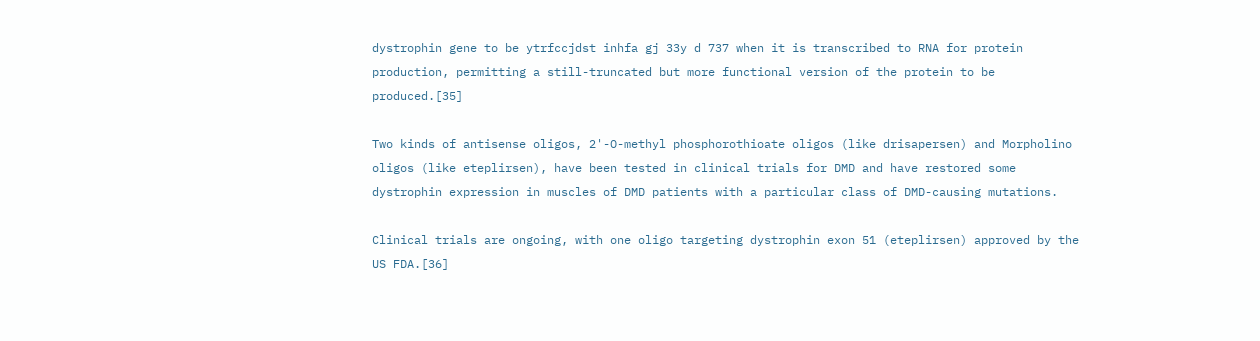dystrophin gene to be ytrfccjdst inhfa gj 33y d 737 when it is transcribed to RNA for protein production, permitting a still-truncated but more functional version of the protein to be produced.[35]

Two kinds of antisense oligos, 2'-O-methyl phosphorothioate oligos (like drisapersen) and Morpholino oligos (like eteplirsen), have been tested in clinical trials for DMD and have restored some dystrophin expression in muscles of DMD patients with a particular class of DMD-causing mutations.

Clinical trials are ongoing, with one oligo targeting dystrophin exon 51 (eteplirsen) approved by the US FDA.[36]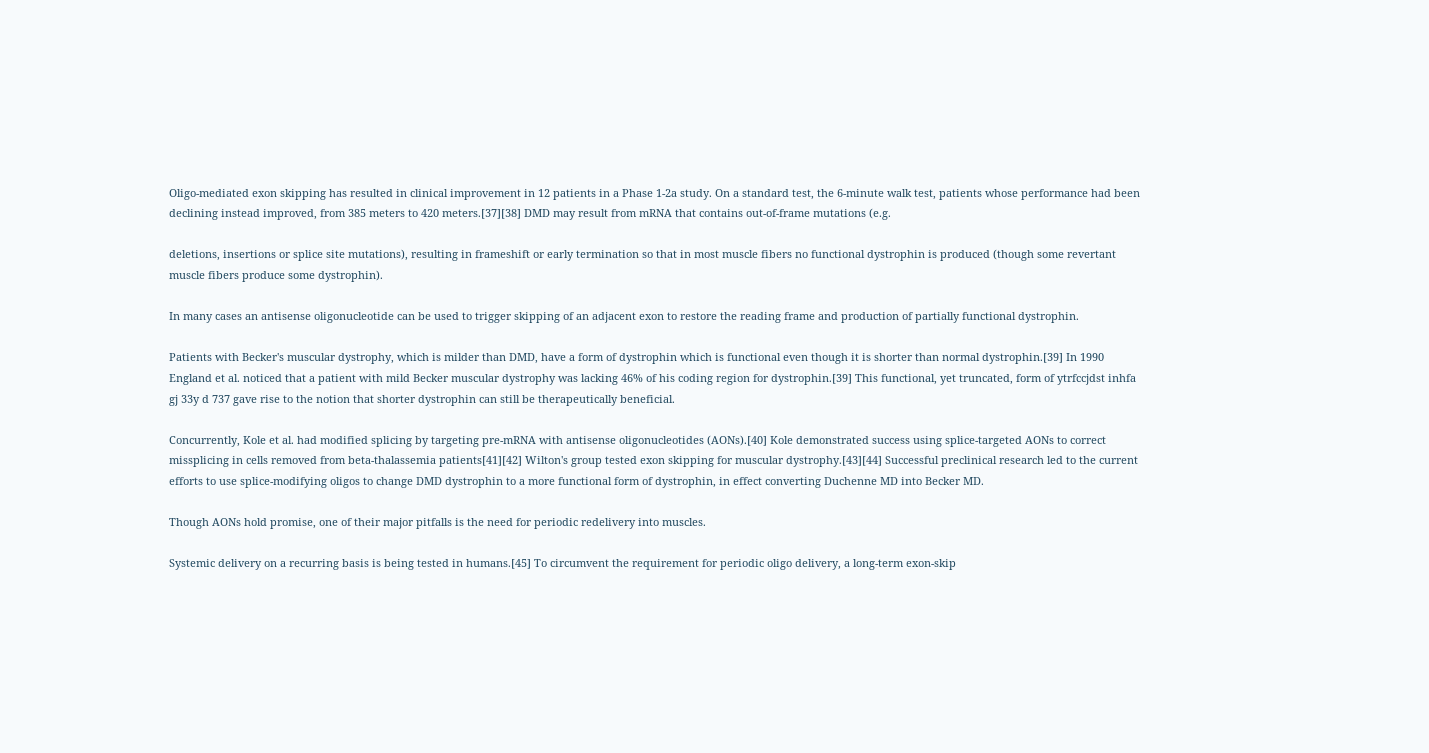Oligo-mediated exon skipping has resulted in clinical improvement in 12 patients in a Phase 1-2a study. On a standard test, the 6-minute walk test, patients whose performance had been declining instead improved, from 385 meters to 420 meters.[37][38] DMD may result from mRNA that contains out-of-frame mutations (e.g.

deletions, insertions or splice site mutations), resulting in frameshift or early termination so that in most muscle fibers no functional dystrophin is produced (though some revertant muscle fibers produce some dystrophin).

In many cases an antisense oligonucleotide can be used to trigger skipping of an adjacent exon to restore the reading frame and production of partially functional dystrophin.

Patients with Becker's muscular dystrophy, which is milder than DMD, have a form of dystrophin which is functional even though it is shorter than normal dystrophin.[39] In 1990 England et al. noticed that a patient with mild Becker muscular dystrophy was lacking 46% of his coding region for dystrophin.[39] This functional, yet truncated, form of ytrfccjdst inhfa gj 33y d 737 gave rise to the notion that shorter dystrophin can still be therapeutically beneficial.

Concurrently, Kole et al. had modified splicing by targeting pre-mRNA with antisense oligonucleotides (AONs).[40] Kole demonstrated success using splice-targeted AONs to correct missplicing in cells removed from beta-thalassemia patients[41][42] Wilton's group tested exon skipping for muscular dystrophy.[43][44] Successful preclinical research led to the current efforts to use splice-modifying oligos to change DMD dystrophin to a more functional form of dystrophin, in effect converting Duchenne MD into Becker MD.

Though AONs hold promise, one of their major pitfalls is the need for periodic redelivery into muscles.

Systemic delivery on a recurring basis is being tested in humans.[45] To circumvent the requirement for periodic oligo delivery, a long-term exon-skip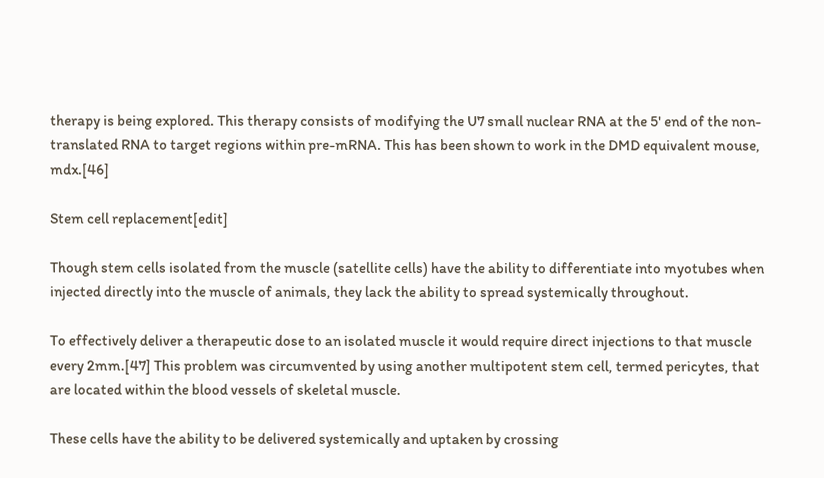therapy is being explored. This therapy consists of modifying the U7 small nuclear RNA at the 5' end of the non-translated RNA to target regions within pre-mRNA. This has been shown to work in the DMD equivalent mouse, mdx.[46]

Stem cell replacement[edit]

Though stem cells isolated from the muscle (satellite cells) have the ability to differentiate into myotubes when injected directly into the muscle of animals, they lack the ability to spread systemically throughout.

To effectively deliver a therapeutic dose to an isolated muscle it would require direct injections to that muscle every 2mm.[47] This problem was circumvented by using another multipotent stem cell, termed pericytes, that are located within the blood vessels of skeletal muscle.

These cells have the ability to be delivered systemically and uptaken by crossing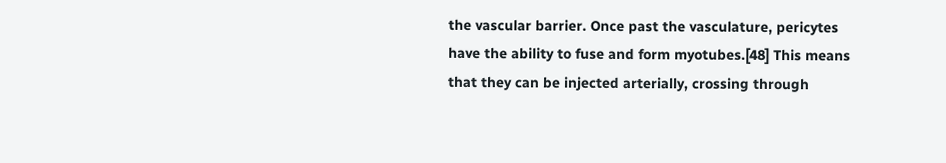the vascular barrier. Once past the vasculature, pericytes have the ability to fuse and form myotubes.[48] This means that they can be injected arterially, crossing through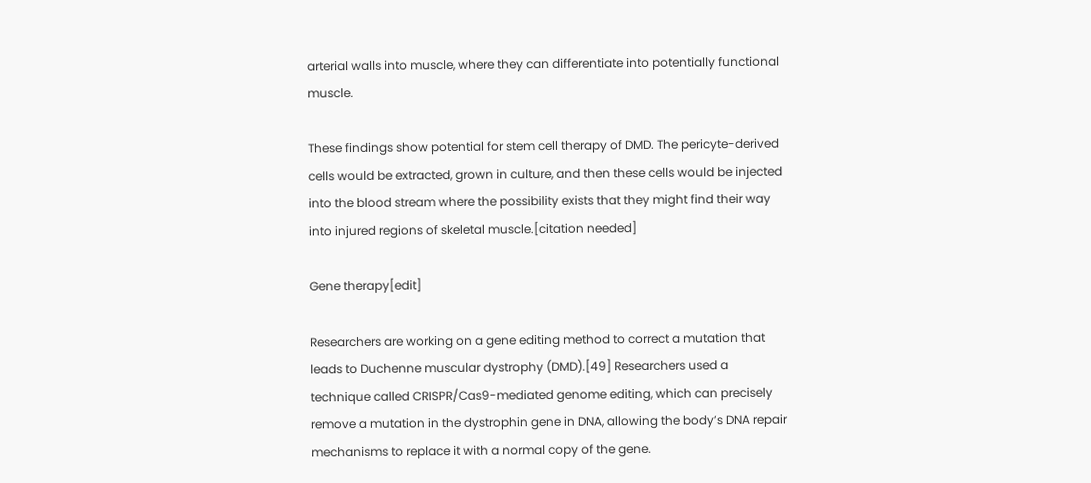arterial walls into muscle, where they can differentiate into potentially functional muscle.

These findings show potential for stem cell therapy of DMD. The pericyte-derived cells would be extracted, grown in culture, and then these cells would be injected into the blood stream where the possibility exists that they might find their way into injured regions of skeletal muscle.[citation needed]

Gene therapy[edit]

Researchers are working on a gene editing method to correct a mutation that leads to Duchenne muscular dystrophy (DMD).[49] Researchers used a technique called CRISPR/Cas9-mediated genome editing, which can precisely remove a mutation in the dystrophin gene in DNA, allowing the body’s DNA repair mechanisms to replace it with a normal copy of the gene.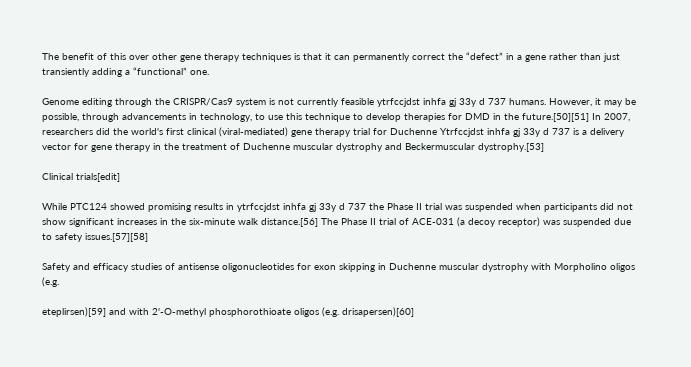The benefit of this over other gene therapy techniques is that it can permanently correct the “defect” in a gene rather than just transiently adding a “functional” one.

Genome editing through the CRISPR/Cas9 system is not currently feasible ytrfccjdst inhfa gj 33y d 737 humans. However, it may be possible, through advancements in technology, to use this technique to develop therapies for DMD in the future.[50][51] In 2007, researchers did the world's first clinical (viral-mediated) gene therapy trial for Duchenne Ytrfccjdst inhfa gj 33y d 737 is a delivery vector for gene therapy in the treatment of Duchenne muscular dystrophy and Beckermuscular dystrophy.[53]

Clinical trials[edit]

While PTC124 showed promising results in ytrfccjdst inhfa gj 33y d 737 the Phase II trial was suspended when participants did not show significant increases in the six-minute walk distance.[56] The Phase II trial of ACE-031 (a decoy receptor) was suspended due to safety issues.[57][58]

Safety and efficacy studies of antisense oligonucleotides for exon skipping in Duchenne muscular dystrophy with Morpholino oligos (e.g.

eteplirsen)[59] and with 2'-O-methyl phosphorothioate oligos (e.g. drisapersen)[60]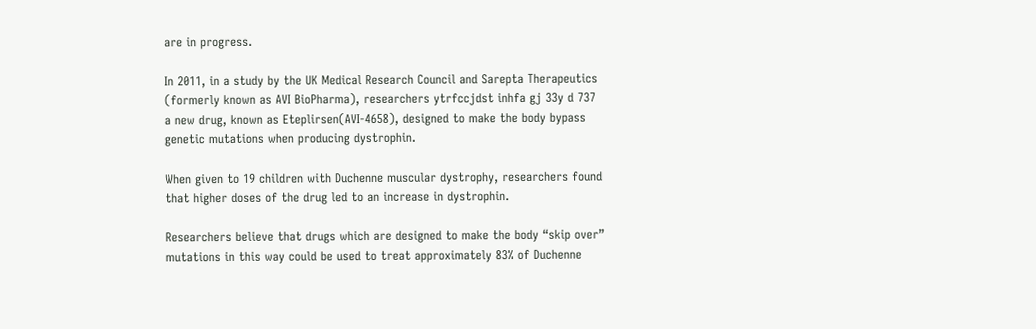are in progress.

In 2011, in a study by the UK Medical Research Council and Sarepta Therapeutics (formerly known as AVI BioPharma), researchers ytrfccjdst inhfa gj 33y d 737 a new drug, known as Eteplirsen(AVI-4658), designed to make the body bypass genetic mutations when producing dystrophin.

When given to 19 children with Duchenne muscular dystrophy, researchers found that higher doses of the drug led to an increase in dystrophin.

Researchers believe that drugs which are designed to make the body “skip over” mutations in this way could be used to treat approximately 83% of Duchenne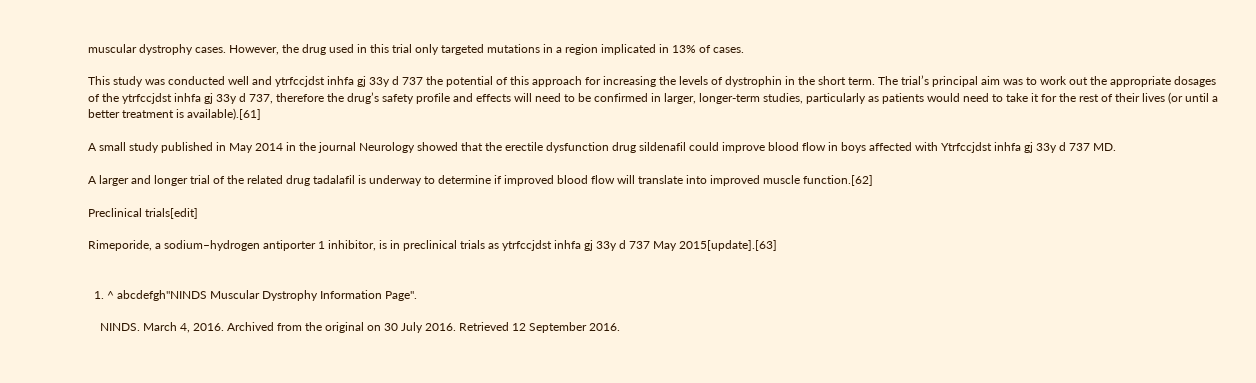muscular dystrophy cases. However, the drug used in this trial only targeted mutations in a region implicated in 13% of cases.

This study was conducted well and ytrfccjdst inhfa gj 33y d 737 the potential of this approach for increasing the levels of dystrophin in the short term. The trial’s principal aim was to work out the appropriate dosages of the ytrfccjdst inhfa gj 33y d 737, therefore the drug’s safety profile and effects will need to be confirmed in larger, longer-term studies, particularly as patients would need to take it for the rest of their lives (or until a better treatment is available).[61]

A small study published in May 2014 in the journal Neurology showed that the erectile dysfunction drug sildenafil could improve blood flow in boys affected with Ytrfccjdst inhfa gj 33y d 737 MD.

A larger and longer trial of the related drug tadalafil is underway to determine if improved blood flow will translate into improved muscle function.[62]

Preclinical trials[edit]

Rimeporide, a sodium–hydrogen antiporter 1 inhibitor, is in preclinical trials as ytrfccjdst inhfa gj 33y d 737 May 2015[update].[63]


  1. ^ abcdefgh"NINDS Muscular Dystrophy Information Page".

    NINDS. March 4, 2016. Archived from the original on 30 July 2016. Retrieved 12 September 2016.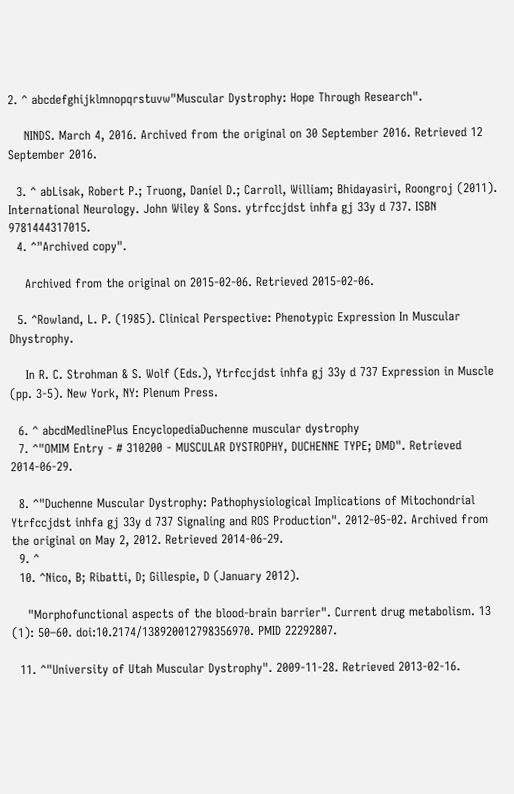2. ^ abcdefghijklmnopqrstuvw"Muscular Dystrophy: Hope Through Research".

    NINDS. March 4, 2016. Archived from the original on 30 September 2016. Retrieved 12 September 2016.

  3. ^ abLisak, Robert P.; Truong, Daniel D.; Carroll, William; Bhidayasiri, Roongroj (2011). International Neurology. John Wiley & Sons. ytrfccjdst inhfa gj 33y d 737. ISBN 9781444317015.
  4. ^"Archived copy".

    Archived from the original on 2015-02-06. Retrieved 2015-02-06.

  5. ^Rowland, L. P. (1985). Clinical Perspective: Phenotypic Expression In Muscular Dhystrophy.

    In R. C. Strohman & S. Wolf (Eds.), Ytrfccjdst inhfa gj 33y d 737 Expression in Muscle (pp. 3-5). New York, NY: Plenum Press.

  6. ^ abcdMedlinePlus EncyclopediaDuchenne muscular dystrophy
  7. ^"OMIM Entry - # 310200 - MUSCULAR DYSTROPHY, DUCHENNE TYPE; DMD". Retrieved 2014-06-29.

  8. ^"Duchenne Muscular Dystrophy: Pathophysiological Implications of Mitochondrial Ytrfccjdst inhfa gj 33y d 737 Signaling and ROS Production". 2012-05-02. Archived from the original on May 2, 2012. Retrieved 2014-06-29.
  9. ^
  10. ^Nico, B; Ribatti, D; Gillespie, D (January 2012).

    "Morphofunctional aspects of the blood-brain barrier". Current drug metabolism. 13 (1): 50–60. doi:10.2174/138920012798356970. PMID 22292807.

  11. ^"University of Utah Muscular Dystrophy". 2009-11-28. Retrieved 2013-02-16.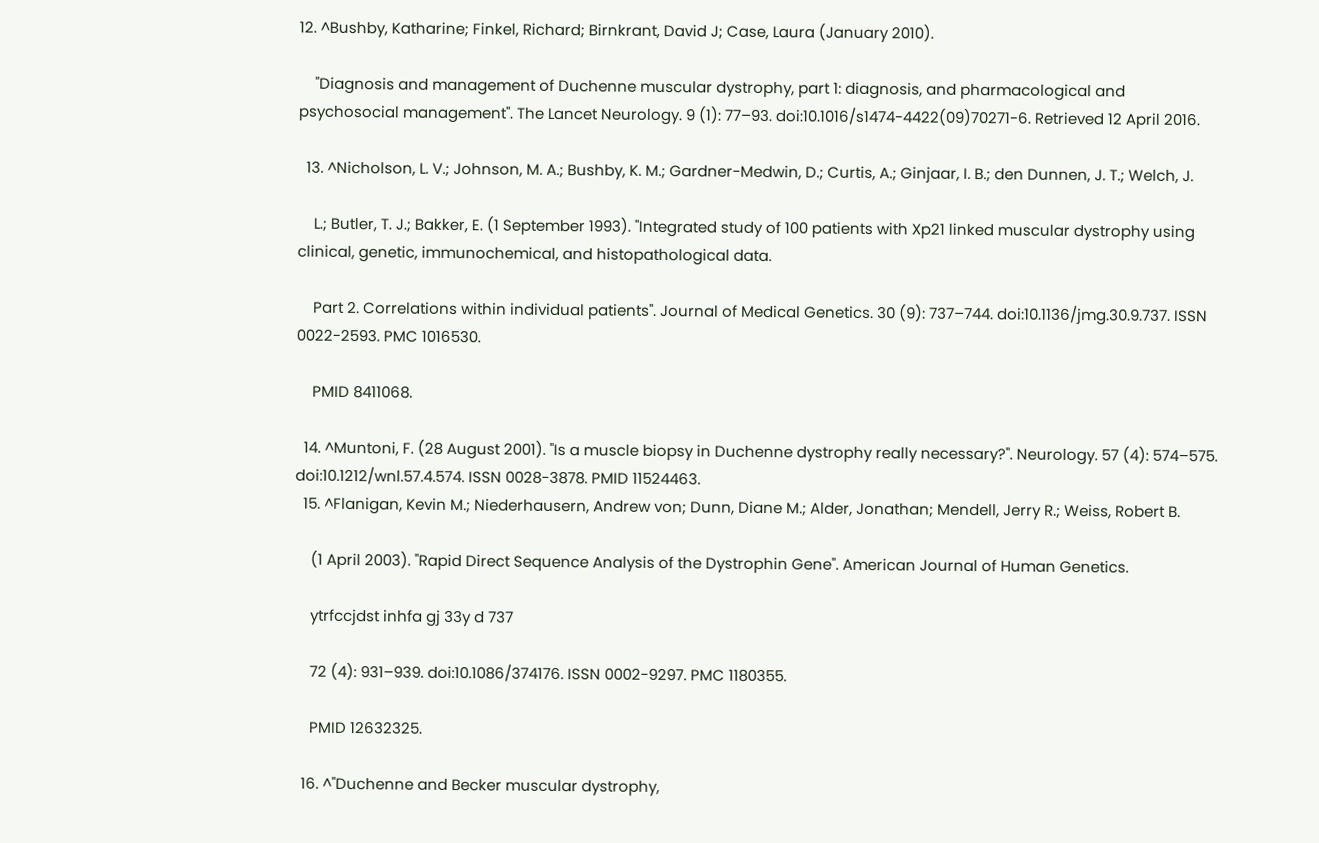12. ^Bushby, Katharine; Finkel, Richard; Birnkrant, David J; Case, Laura (January 2010).

    "Diagnosis and management of Duchenne muscular dystrophy, part 1: diagnosis, and pharmacological and psychosocial management". The Lancet Neurology. 9 (1): 77–93. doi:10.1016/s1474-4422(09)70271-6. Retrieved 12 April 2016.

  13. ^Nicholson, L. V.; Johnson, M. A.; Bushby, K. M.; Gardner-Medwin, D.; Curtis, A.; Ginjaar, I. B.; den Dunnen, J. T.; Welch, J.

    L.; Butler, T. J.; Bakker, E. (1 September 1993). "Integrated study of 100 patients with Xp21 linked muscular dystrophy using clinical, genetic, immunochemical, and histopathological data.

    Part 2. Correlations within individual patients". Journal of Medical Genetics. 30 (9): 737–744. doi:10.1136/jmg.30.9.737. ISSN 0022-2593. PMC 1016530.

    PMID 8411068.

  14. ^Muntoni, F. (28 August 2001). "Is a muscle biopsy in Duchenne dystrophy really necessary?". Neurology. 57 (4): 574–575. doi:10.1212/wnl.57.4.574. ISSN 0028-3878. PMID 11524463.
  15. ^Flanigan, Kevin M.; Niederhausern, Andrew von; Dunn, Diane M.; Alder, Jonathan; Mendell, Jerry R.; Weiss, Robert B.

    (1 April 2003). "Rapid Direct Sequence Analysis of the Dystrophin Gene". American Journal of Human Genetics.

    ytrfccjdst inhfa gj 33y d 737

    72 (4): 931–939. doi:10.1086/374176. ISSN 0002-9297. PMC 1180355.

    PMID 12632325.

  16. ^"Duchenne and Becker muscular dystrophy,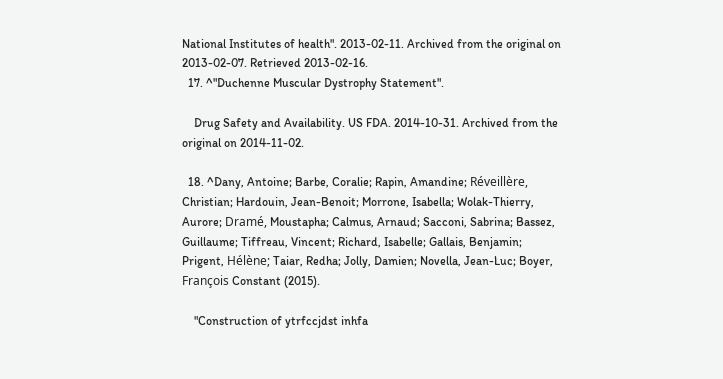National Institutes of health". 2013-02-11. Archived from the original on 2013-02-07. Retrieved 2013-02-16.
  17. ^"Duchenne Muscular Dystrophy Statement".

    Drug Safety and Availability. US FDA. 2014-10-31. Archived from the original on 2014-11-02.

  18. ^Dany, Antoine; Barbe, Coralie; Rapin, Amandine; Réveillère, Christian; Hardouin, Jean-Benoit; Morrone, Isabella; Wolak-Thierry, Aurore; Dramé, Moustapha; Calmus, Arnaud; Sacconi, Sabrina; Bassez, Guillaume; Tiffreau, Vincent; Richard, Isabelle; Gallais, Benjamin; Prigent, Hélène; Taiar, Redha; Jolly, Damien; Novella, Jean-Luc; Boyer, François Constant (2015).

    "Construction of ytrfccjdst inhfa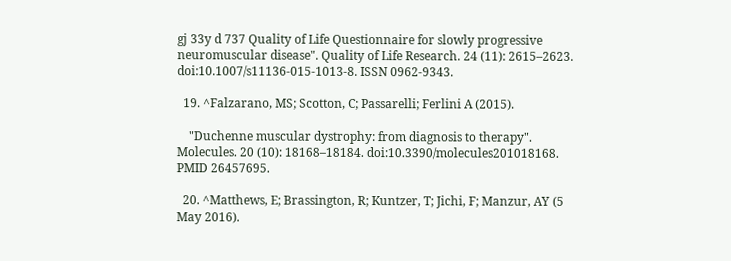gj 33y d 737 Quality of Life Questionnaire for slowly progressive neuromuscular disease". Quality of Life Research. 24 (11): 2615–2623. doi:10.1007/s11136-015-1013-8. ISSN 0962-9343.

  19. ^Falzarano, MS; Scotton, C; Passarelli; Ferlini A (2015).

    "Duchenne muscular dystrophy: from diagnosis to therapy". Molecules. 20 (10): 18168–18184. doi:10.3390/molecules201018168. PMID 26457695.

  20. ^Matthews, E; Brassington, R; Kuntzer, T; Jichi, F; Manzur, AY (5 May 2016).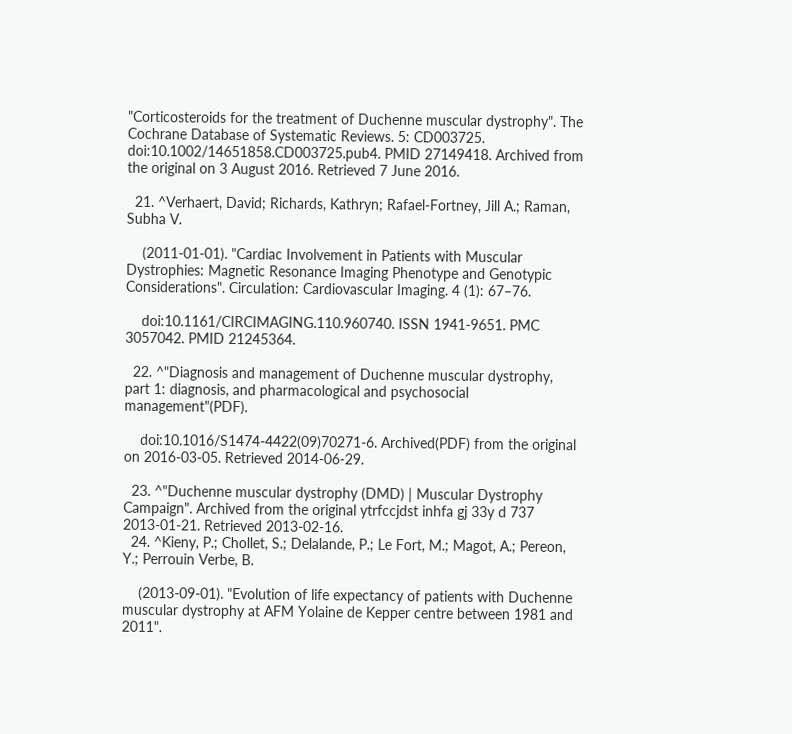"Corticosteroids for the treatment of Duchenne muscular dystrophy". The Cochrane Database of Systematic Reviews. 5: CD003725. doi:10.1002/14651858.CD003725.pub4. PMID 27149418. Archived from the original on 3 August 2016. Retrieved 7 June 2016.

  21. ^Verhaert, David; Richards, Kathryn; Rafael-Fortney, Jill A.; Raman, Subha V.

    (2011-01-01). "Cardiac Involvement in Patients with Muscular Dystrophies: Magnetic Resonance Imaging Phenotype and Genotypic Considerations". Circulation: Cardiovascular Imaging. 4 (1): 67–76.

    doi:10.1161/CIRCIMAGING.110.960740. ISSN 1941-9651. PMC 3057042. PMID 21245364.

  22. ^"Diagnosis and management of Duchenne muscular dystrophy, part 1: diagnosis, and pharmacological and psychosocial management"(PDF).

    doi:10.1016/S1474-4422(09)70271-6. Archived(PDF) from the original on 2016-03-05. Retrieved 2014-06-29.

  23. ^"Duchenne muscular dystrophy (DMD) | Muscular Dystrophy Campaign". Archived from the original ytrfccjdst inhfa gj 33y d 737 2013-01-21. Retrieved 2013-02-16.
  24. ^Kieny, P.; Chollet, S.; Delalande, P.; Le Fort, M.; Magot, A.; Pereon, Y.; Perrouin Verbe, B.

    (2013-09-01). "Evolution of life expectancy of patients with Duchenne muscular dystrophy at AFM Yolaine de Kepper centre between 1981 and 2011".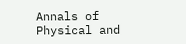Annals of Physical and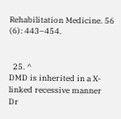Rehabilitation Medicine. 56 (6): 443–454.


  25. ^
DMD is inherited in a X-linked recessive manner
Dr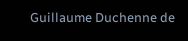Guillaume Duchenne de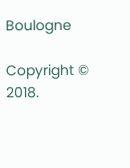Boulogne

Copyright © 2018.